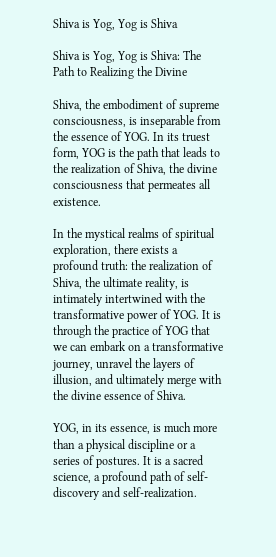Shiva is Yog, Yog is Shiva

Shiva is Yog, Yog is Shiva: The Path to Realizing the Divine

Shiva, the embodiment of supreme consciousness, is inseparable from the essence of YOG. In its truest form, YOG is the path that leads to the realization of Shiva, the divine consciousness that permeates all existence.

In the mystical realms of spiritual exploration, there exists a profound truth: the realization of Shiva, the ultimate reality, is intimately intertwined with the transformative power of YOG. It is through the practice of YOG that we can embark on a transformative journey, unravel the layers of illusion, and ultimately merge with the divine essence of Shiva.

YOG, in its essence, is much more than a physical discipline or a series of postures. It is a sacred science, a profound path of self-discovery and self-realization.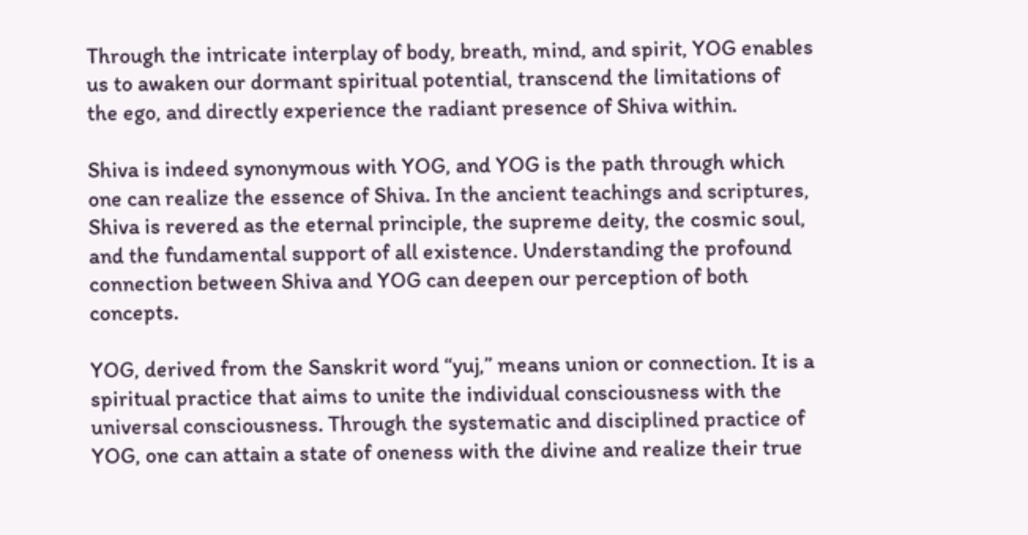Through the intricate interplay of body, breath, mind, and spirit, YOG enables us to awaken our dormant spiritual potential, transcend the limitations of the ego, and directly experience the radiant presence of Shiva within.

Shiva is indeed synonymous with YOG, and YOG is the path through which one can realize the essence of Shiva. In the ancient teachings and scriptures, Shiva is revered as the eternal principle, the supreme deity, the cosmic soul, and the fundamental support of all existence. Understanding the profound connection between Shiva and YOG can deepen our perception of both concepts.

YOG, derived from the Sanskrit word “yuj,” means union or connection. It is a spiritual practice that aims to unite the individual consciousness with the universal consciousness. Through the systematic and disciplined practice of YOG, one can attain a state of oneness with the divine and realize their true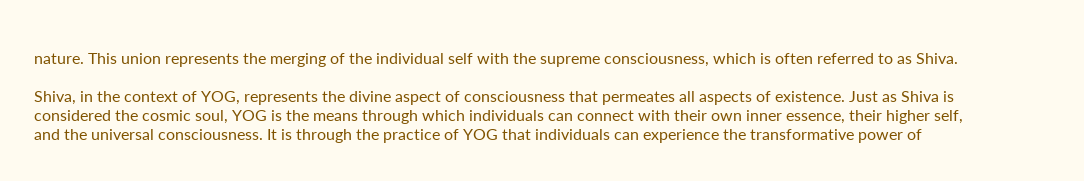nature. This union represents the merging of the individual self with the supreme consciousness, which is often referred to as Shiva.

Shiva, in the context of YOG, represents the divine aspect of consciousness that permeates all aspects of existence. Just as Shiva is considered the cosmic soul, YOG is the means through which individuals can connect with their own inner essence, their higher self, and the universal consciousness. It is through the practice of YOG that individuals can experience the transformative power of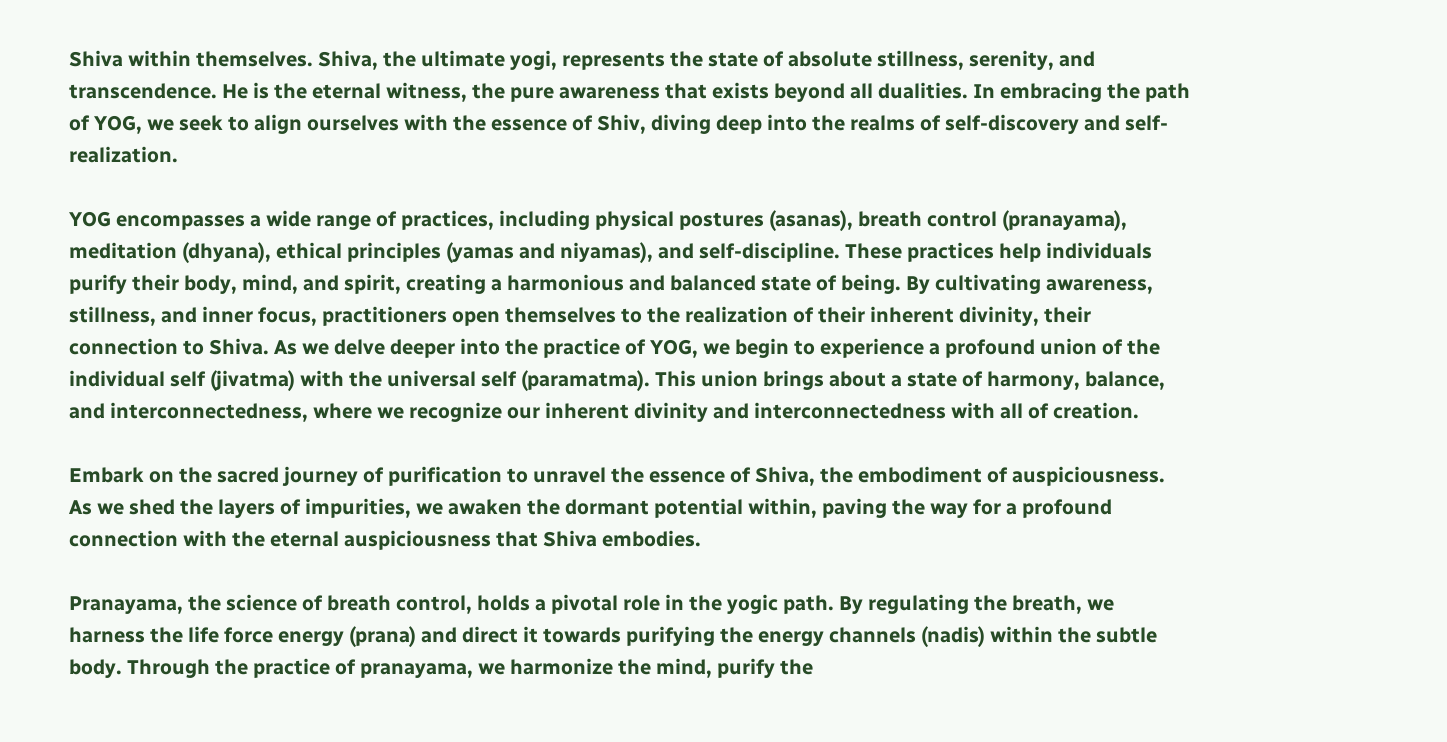Shiva within themselves. Shiva, the ultimate yogi, represents the state of absolute stillness, serenity, and transcendence. He is the eternal witness, the pure awareness that exists beyond all dualities. In embracing the path of YOG, we seek to align ourselves with the essence of Shiv, diving deep into the realms of self-discovery and self-realization.

YOG encompasses a wide range of practices, including physical postures (asanas), breath control (pranayama), meditation (dhyana), ethical principles (yamas and niyamas), and self-discipline. These practices help individuals purify their body, mind, and spirit, creating a harmonious and balanced state of being. By cultivating awareness, stillness, and inner focus, practitioners open themselves to the realization of their inherent divinity, their connection to Shiva. As we delve deeper into the practice of YOG, we begin to experience a profound union of the individual self (jivatma) with the universal self (paramatma). This union brings about a state of harmony, balance, and interconnectedness, where we recognize our inherent divinity and interconnectedness with all of creation.

Embark on the sacred journey of purification to unravel the essence of Shiva, the embodiment of auspiciousness. As we shed the layers of impurities, we awaken the dormant potential within, paving the way for a profound connection with the eternal auspiciousness that Shiva embodies.

Pranayama, the science of breath control, holds a pivotal role in the yogic path. By regulating the breath, we harness the life force energy (prana) and direct it towards purifying the energy channels (nadis) within the subtle body. Through the practice of pranayama, we harmonize the mind, purify the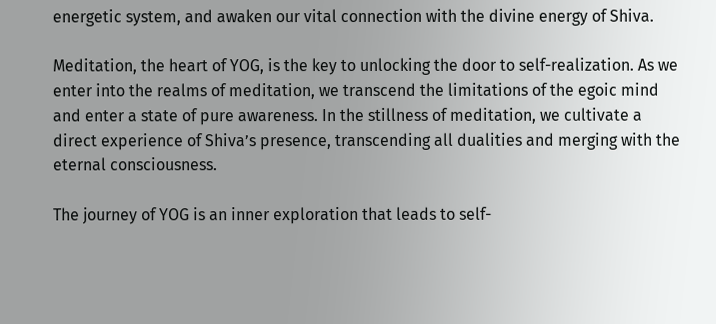energetic system, and awaken our vital connection with the divine energy of Shiva.

Meditation, the heart of YOG, is the key to unlocking the door to self-realization. As we enter into the realms of meditation, we transcend the limitations of the egoic mind and enter a state of pure awareness. In the stillness of meditation, we cultivate a direct experience of Shiva’s presence, transcending all dualities and merging with the eternal consciousness.

The journey of YOG is an inner exploration that leads to self-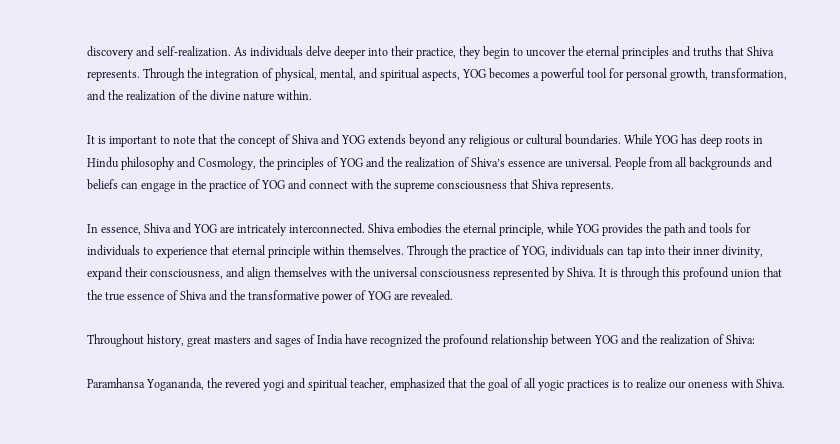discovery and self-realization. As individuals delve deeper into their practice, they begin to uncover the eternal principles and truths that Shiva represents. Through the integration of physical, mental, and spiritual aspects, YOG becomes a powerful tool for personal growth, transformation, and the realization of the divine nature within.

It is important to note that the concept of Shiva and YOG extends beyond any religious or cultural boundaries. While YOG has deep roots in Hindu philosophy and Cosmology, the principles of YOG and the realization of Shiva’s essence are universal. People from all backgrounds and beliefs can engage in the practice of YOG and connect with the supreme consciousness that Shiva represents.

In essence, Shiva and YOG are intricately interconnected. Shiva embodies the eternal principle, while YOG provides the path and tools for individuals to experience that eternal principle within themselves. Through the practice of YOG, individuals can tap into their inner divinity, expand their consciousness, and align themselves with the universal consciousness represented by Shiva. It is through this profound union that the true essence of Shiva and the transformative power of YOG are revealed.

Throughout history, great masters and sages of India have recognized the profound relationship between YOG and the realization of Shiva:

Paramhansa Yogananda, the revered yogi and spiritual teacher, emphasized that the goal of all yogic practices is to realize our oneness with Shiva.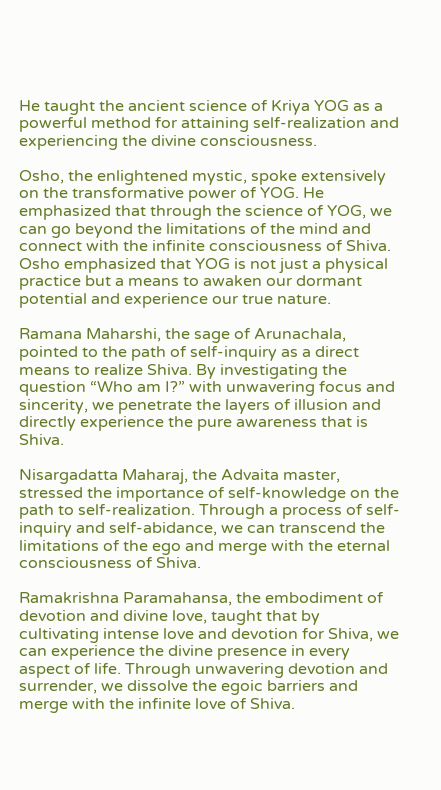He taught the ancient science of Kriya YOG as a powerful method for attaining self-realization and experiencing the divine consciousness.

Osho, the enlightened mystic, spoke extensively on the transformative power of YOG. He emphasized that through the science of YOG, we can go beyond the limitations of the mind and connect with the infinite consciousness of Shiva. Osho emphasized that YOG is not just a physical practice but a means to awaken our dormant potential and experience our true nature.

Ramana Maharshi, the sage of Arunachala, pointed to the path of self-inquiry as a direct means to realize Shiva. By investigating the question “Who am I?” with unwavering focus and sincerity, we penetrate the layers of illusion and directly experience the pure awareness that is Shiva.

Nisargadatta Maharaj, the Advaita master, stressed the importance of self-knowledge on the path to self-realization. Through a process of self-inquiry and self-abidance, we can transcend the limitations of the ego and merge with the eternal consciousness of Shiva.

Ramakrishna Paramahansa, the embodiment of devotion and divine love, taught that by cultivating intense love and devotion for Shiva, we can experience the divine presence in every aspect of life. Through unwavering devotion and surrender, we dissolve the egoic barriers and merge with the infinite love of Shiva.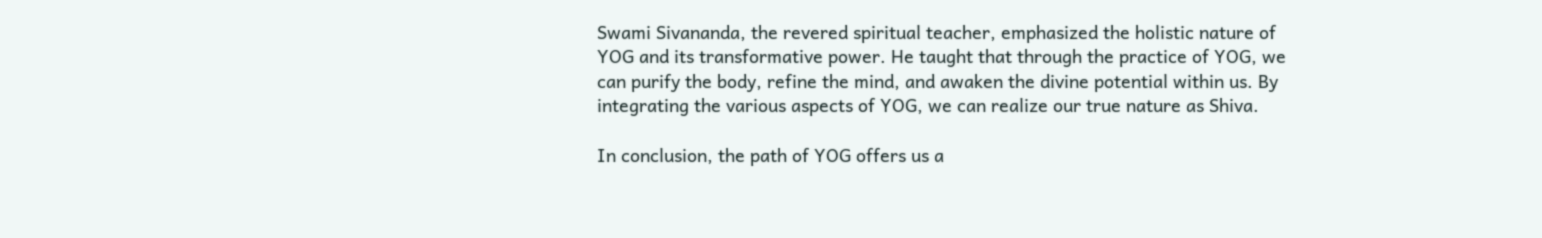Swami Sivananda, the revered spiritual teacher, emphasized the holistic nature of YOG and its transformative power. He taught that through the practice of YOG, we can purify the body, refine the mind, and awaken the divine potential within us. By integrating the various aspects of YOG, we can realize our true nature as Shiva.

In conclusion, the path of YOG offers us a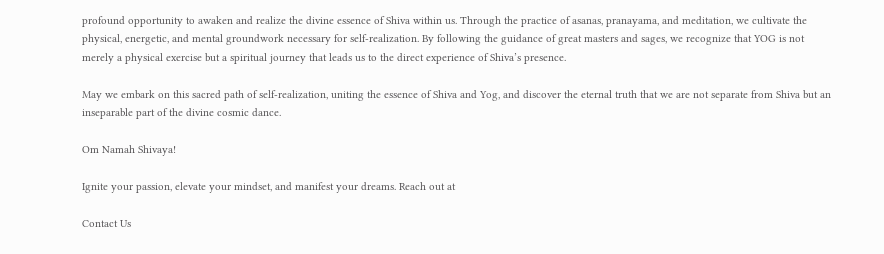profound opportunity to awaken and realize the divine essence of Shiva within us. Through the practice of asanas, pranayama, and meditation, we cultivate the physical, energetic, and mental groundwork necessary for self-realization. By following the guidance of great masters and sages, we recognize that YOG is not merely a physical exercise but a spiritual journey that leads us to the direct experience of Shiva’s presence.

May we embark on this sacred path of self-realization, uniting the essence of Shiva and Yog, and discover the eternal truth that we are not separate from Shiva but an inseparable part of the divine cosmic dance.

Om Namah Shivaya!

Ignite your passion, elevate your mindset, and manifest your dreams. Reach out at

Contact Us